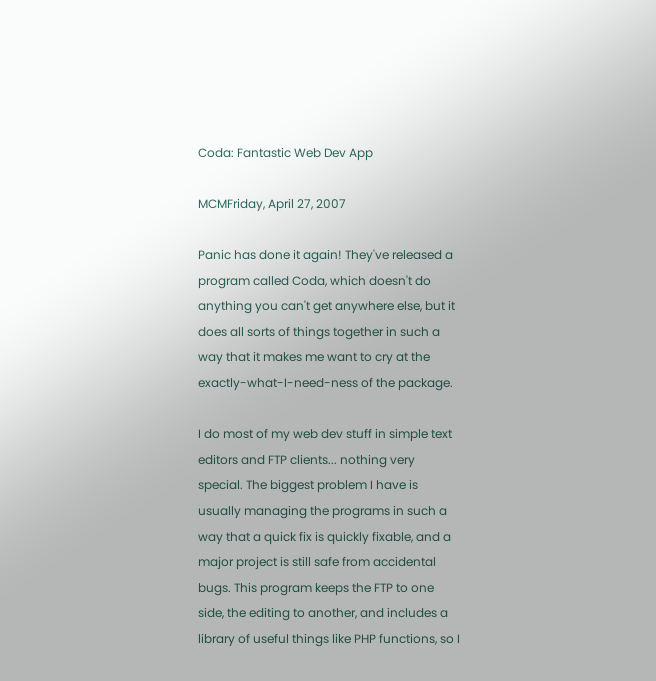Coda: Fantastic Web Dev App

MCMFriday, April 27, 2007

Panic has done it again! They've released a program called Coda, which doesn't do anything you can't get anywhere else, but it does all sorts of things together in such a way that it makes me want to cry at the exactly-what-I-need-ness of the package.

I do most of my web dev stuff in simple text editors and FTP clients... nothing very special. The biggest problem I have is usually managing the programs in such a way that a quick fix is quickly fixable, and a major project is still safe from accidental bugs. This program keeps the FTP to one side, the editing to another, and includes a library of useful things like PHP functions, so I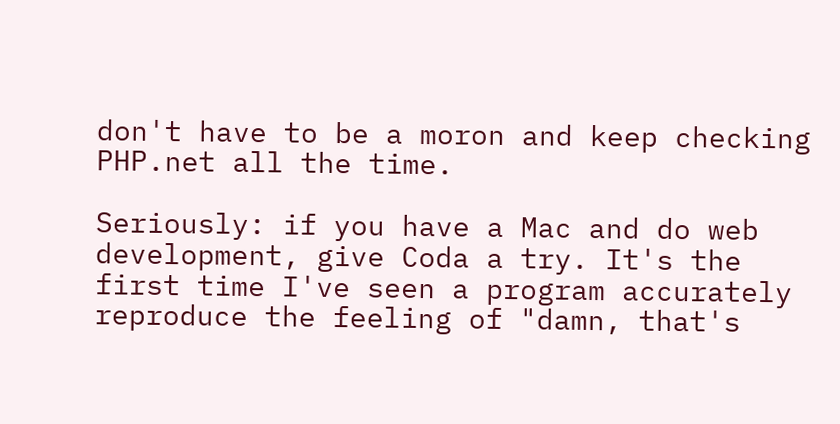don't have to be a moron and keep checking PHP.net all the time.

Seriously: if you have a Mac and do web development, give Coda a try. It's the first time I've seen a program accurately reproduce the feeling of "damn, that's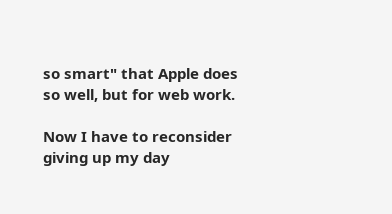so smart" that Apple does so well, but for web work.

Now I have to reconsider giving up my day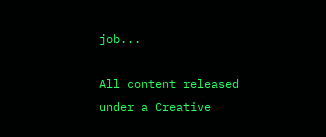job...

All content released under a Creative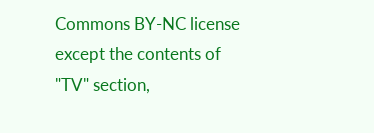Commons BY-NC license except the contents of "TV" section,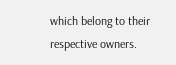which belong to their respective owners.